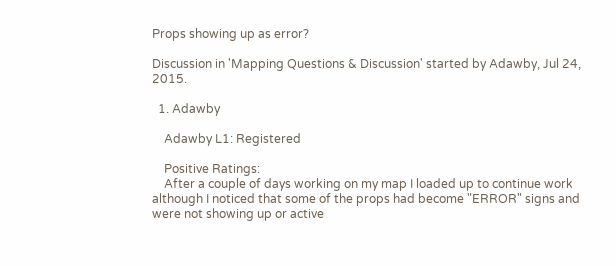Props showing up as error?

Discussion in 'Mapping Questions & Discussion' started by Adawby, Jul 24, 2015.

  1. Adawby

    Adawby L1: Registered

    Positive Ratings:
    After a couple of days working on my map I loaded up to continue work although I noticed that some of the props had become "ERROR" signs and were not showing up or active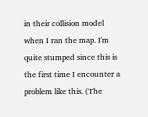in their collision model when I ran the map. I'm quite stumped since this is the first time I encounter a problem like this. (The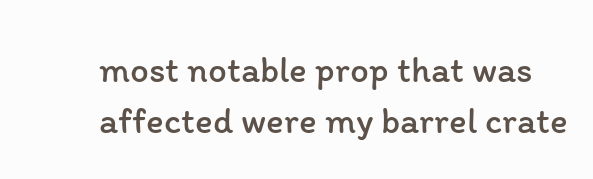most notable prop that was affected were my barrel crate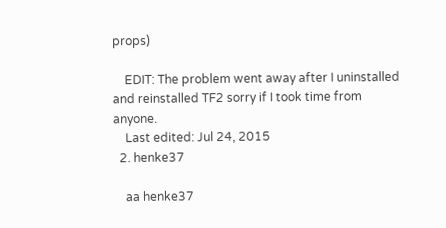props)

    EDIT: The problem went away after I uninstalled and reinstalled TF2 sorry if I took time from anyone.
    Last edited: Jul 24, 2015
  2. henke37

    aa henke37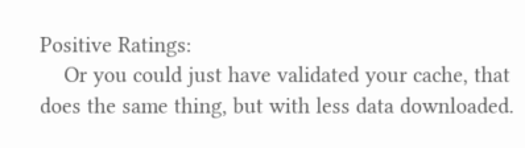Positive Ratings:
    Or you could just have validated your cache, that does the same thing, but with less data downloaded.